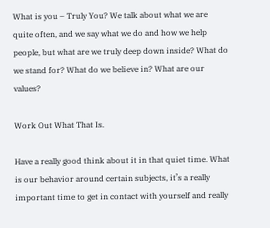What is you – Truly You? We talk about what we are quite often, and we say what we do and how we help people, but what are we truly deep down inside? What do we stand for? What do we believe in? What are our values?

Work Out What That Is.

Have a really good think about it in that quiet time. What is our behavior around certain subjects, it’s a really important time to get in contact with yourself and really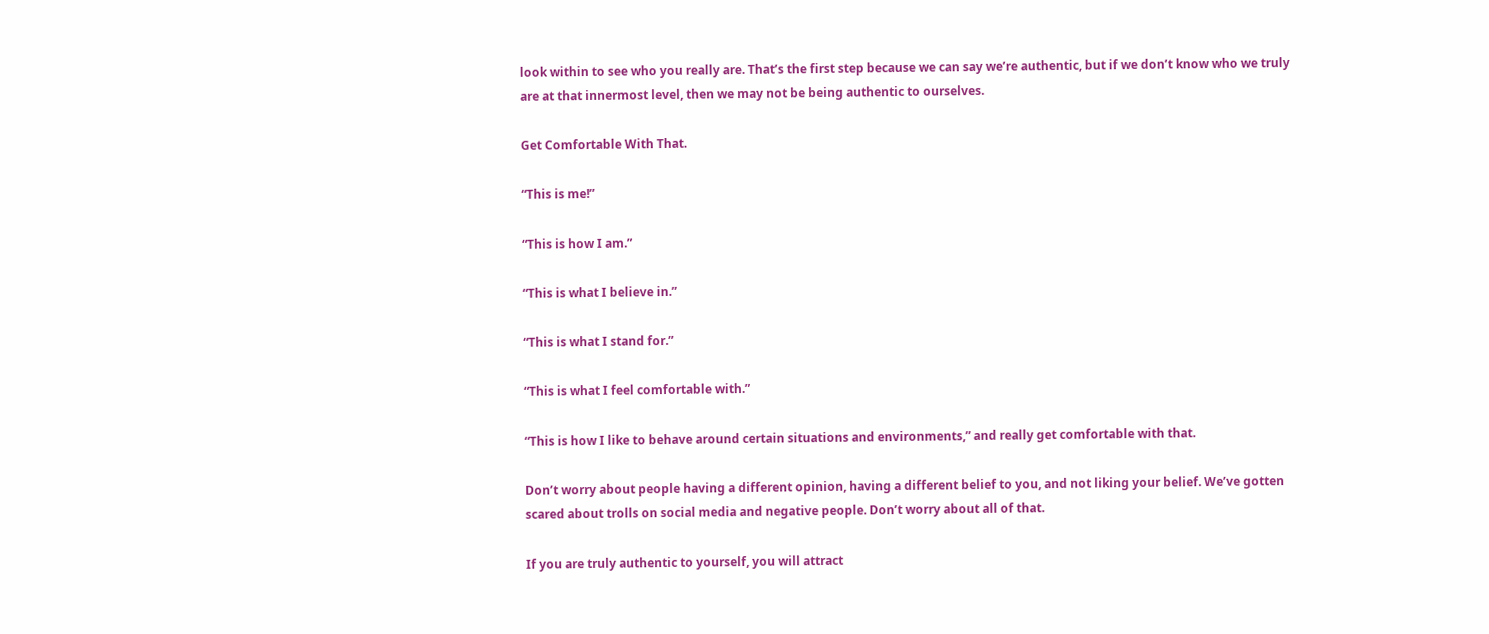look within to see who you really are. That’s the first step because we can say we’re authentic, but if we don’t know who we truly are at that innermost level, then we may not be being authentic to ourselves.

Get Comfortable With That.

“This is me!”

“This is how I am.”

“This is what I believe in.”

“This is what I stand for.”

“This is what I feel comfortable with.”

“This is how I like to behave around certain situations and environments,” and really get comfortable with that.

Don’t worry about people having a different opinion, having a different belief to you, and not liking your belief. We’ve gotten scared about trolls on social media and negative people. Don’t worry about all of that.

If you are truly authentic to yourself, you will attract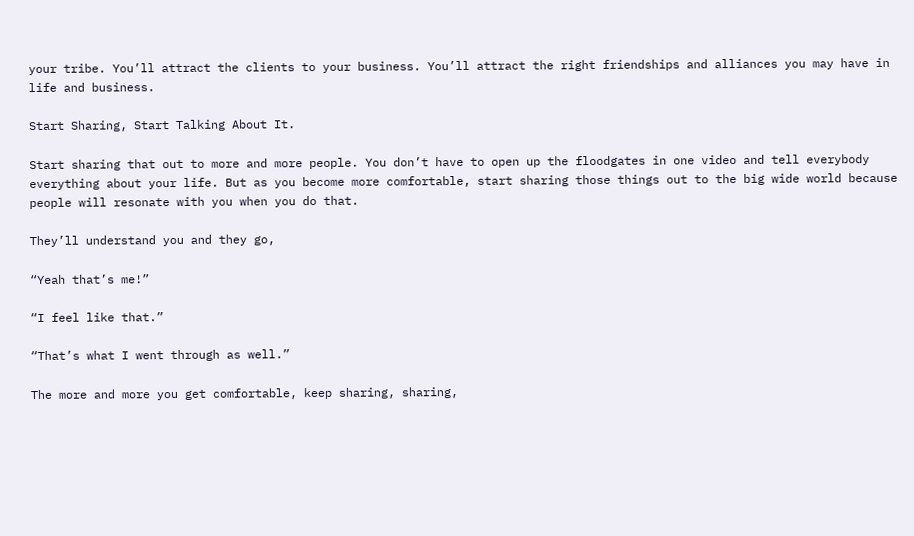your tribe. You’ll attract the clients to your business. You’ll attract the right friendships and alliances you may have in life and business.

Start Sharing, Start Talking About It.

Start sharing that out to more and more people. You don’t have to open up the floodgates in one video and tell everybody everything about your life. But as you become more comfortable, start sharing those things out to the big wide world because people will resonate with you when you do that.

They’ll understand you and they go,

“Yeah that’s me!”

“I feel like that.”

“That’s what I went through as well.”

The more and more you get comfortable, keep sharing, sharing,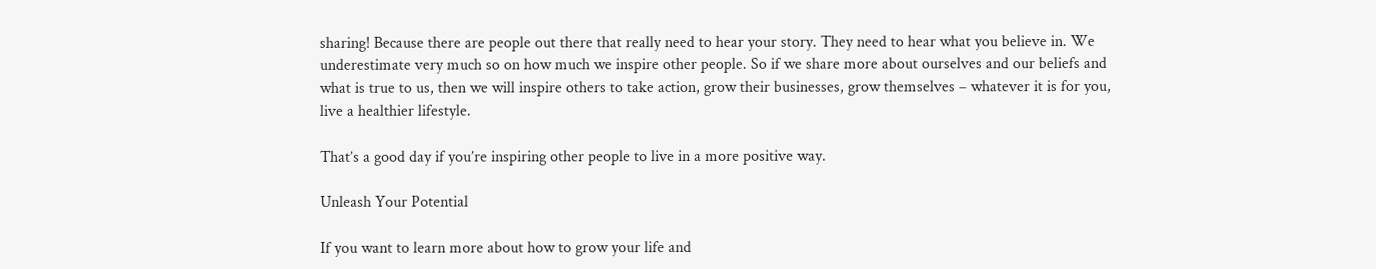sharing! Because there are people out there that really need to hear your story. They need to hear what you believe in. We underestimate very much so on how much we inspire other people. So if we share more about ourselves and our beliefs and what is true to us, then we will inspire others to take action, grow their businesses, grow themselves – whatever it is for you, live a healthier lifestyle.

That’s a good day if you’re inspiring other people to live in a more positive way.

Unleash Your Potential

If you want to learn more about how to grow your life and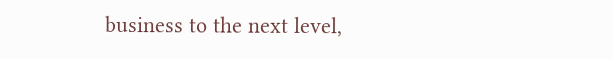business to the next level,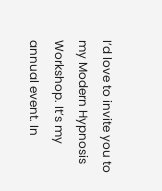I’d love to invite you to my Modern Hypnosis Workshop. It’s my annual event. In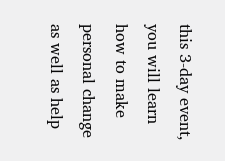this 3-day event, you will learn how to make personal change as well as help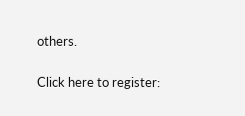others.

Click here to register: